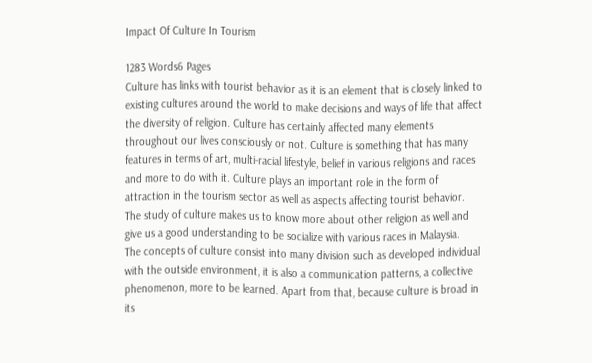Impact Of Culture In Tourism

1283 Words6 Pages
Culture has links with tourist behavior as it is an element that is closely linked to existing cultures around the world to make decisions and ways of life that affect the diversity of religion. Culture has certainly affected many elements throughout our lives consciously or not. Culture is something that has many features in terms of art, multi-racial lifestyle, belief in various religions and races and more to do with it. Culture plays an important role in the form of attraction in the tourism sector as well as aspects affecting tourist behavior. The study of culture makes us to know more about other religion as well and give us a good understanding to be socialize with various races in Malaysia.
The concepts of culture consist into many division such as developed individual with the outside environment, it is also a communication patterns, a collective phenomenon, more to be learned. Apart from that, because culture is broad in its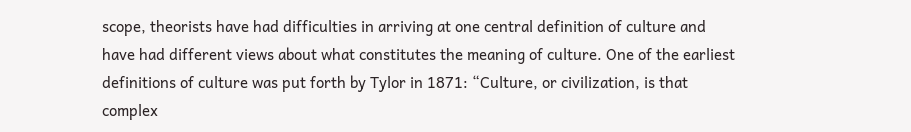scope, theorists have had difficulties in arriving at one central definition of culture and have had different views about what constitutes the meaning of culture. One of the earliest definitions of culture was put forth by Tylor in 1871: “Culture, or civilization, is that complex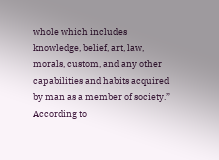whole which includes knowledge, belief, art, law, morals, custom, and any other capabilities and habits acquired by man as a member of society.” According to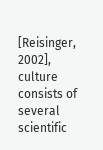[Reisinger, 2002], culture consists of several scientific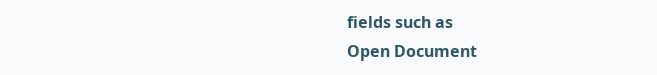fields such as
Open Document